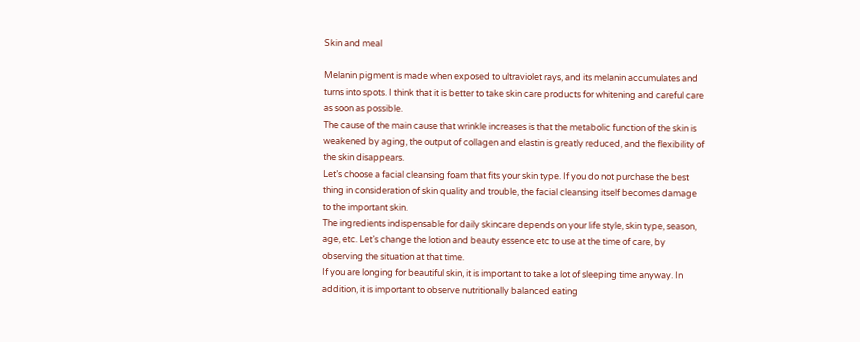Skin and meal

Melanin pigment is made when exposed to ultraviolet rays, and its melanin accumulates and turns into spots. I think that it is better to take skin care products for whitening and careful care as soon as possible.
The cause of the main cause that wrinkle increases is that the metabolic function of the skin is weakened by aging, the output of collagen and elastin is greatly reduced, and the flexibility of the skin disappears.
Let’s choose a facial cleansing foam that fits your skin type. If you do not purchase the best thing in consideration of skin quality and trouble, the facial cleansing itself becomes damage to the important skin.
The ingredients indispensable for daily skincare depends on your life style, skin type, season, age, etc. Let’s change the lotion and beauty essence etc to use at the time of care, by observing the situation at that time.
If you are longing for beautiful skin, it is important to take a lot of sleeping time anyway. In addition, it is important to observe nutritionally balanced eating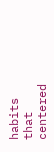habits that centered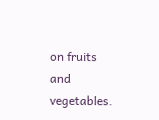on fruits and vegetables.